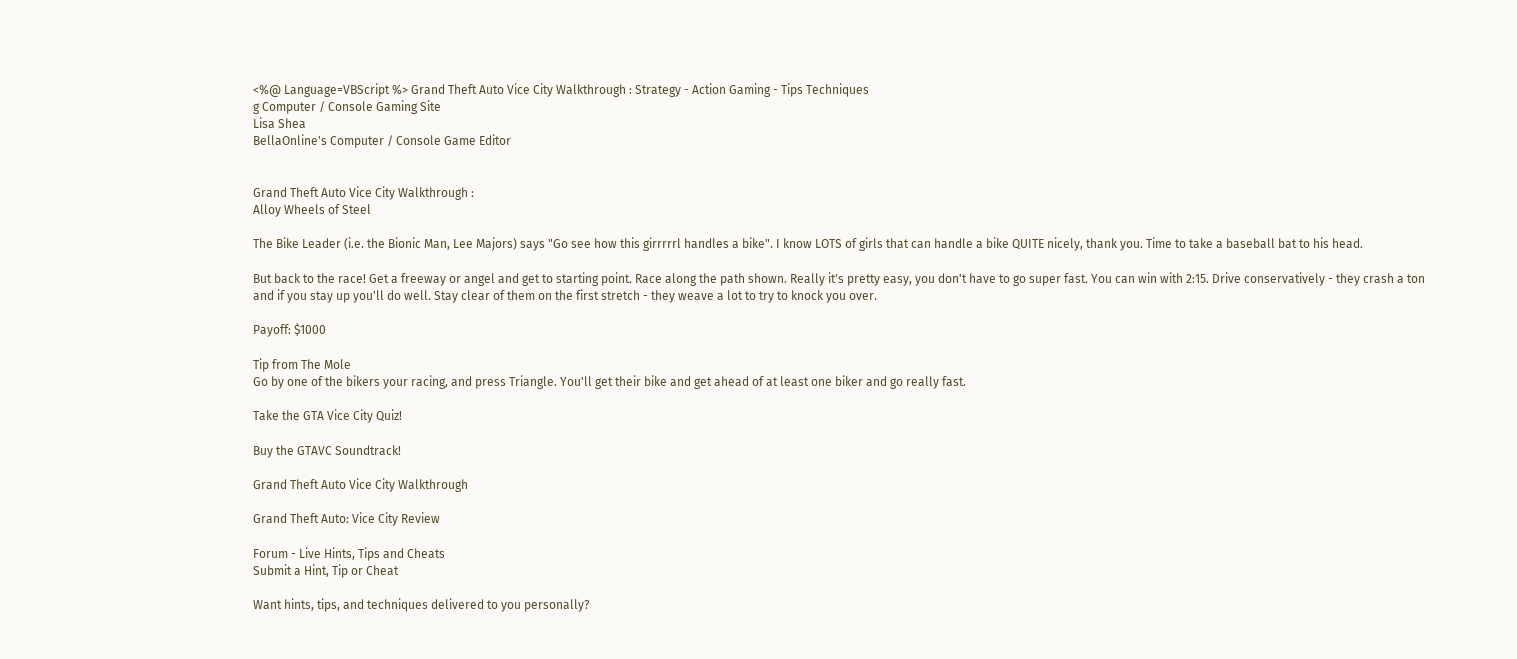<%@ Language=VBScript %> Grand Theft Auto Vice City Walkthrough : Strategy - Action Gaming - Tips Techniques
g Computer / Console Gaming Site
Lisa Shea
BellaOnline's Computer / Console Game Editor


Grand Theft Auto Vice City Walkthrough :
Alloy Wheels of Steel

The Bike Leader (i.e. the Bionic Man, Lee Majors) says "Go see how this girrrrrl handles a bike". I know LOTS of girls that can handle a bike QUITE nicely, thank you. Time to take a baseball bat to his head.

But back to the race! Get a freeway or angel and get to starting point. Race along the path shown. Really it's pretty easy, you don't have to go super fast. You can win with 2:15. Drive conservatively - they crash a ton and if you stay up you'll do well. Stay clear of them on the first stretch - they weave a lot to try to knock you over.

Payoff: $1000

Tip from The Mole
Go by one of the bikers your racing, and press Triangle. You'll get their bike and get ahead of at least one biker and go really fast.

Take the GTA Vice City Quiz!

Buy the GTAVC Soundtrack!

Grand Theft Auto Vice City Walkthrough

Grand Theft Auto: Vice City Review

Forum - Live Hints, Tips and Cheats
Submit a Hint, Tip or Cheat

Want hints, tips, and techniques delivered to you personally?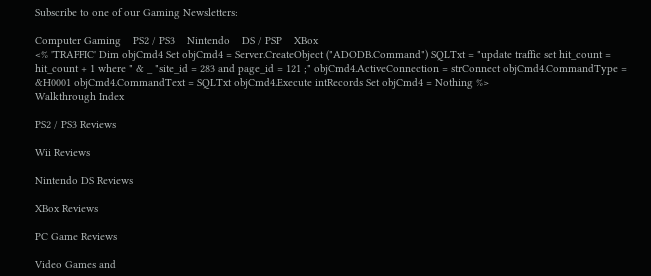Subscribe to one of our Gaming Newsletters:

Computer Gaming    PS2 / PS3    Nintendo    DS / PSP    XBox
<% 'TRAFFIC' Dim objCmd4 Set objCmd4 = Server.CreateObject ("ADODB.Command") SQLTxt = "update traffic set hit_count = hit_count + 1 where " & _ "site_id = 283 and page_id = 121 ;" objCmd4.ActiveConnection = strConnect objCmd4.CommandType = &H0001 objCmd4.CommandText = SQLTxt objCmd4.Execute intRecords Set objCmd4 = Nothing %>
Walkthrough Index

PS2 / PS3 Reviews

Wii Reviews

Nintendo DS Reviews

XBox Reviews

PC Game Reviews

Video Games and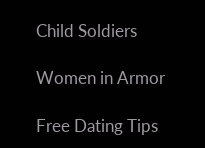Child Soldiers

Women in Armor

Free Dating Tips